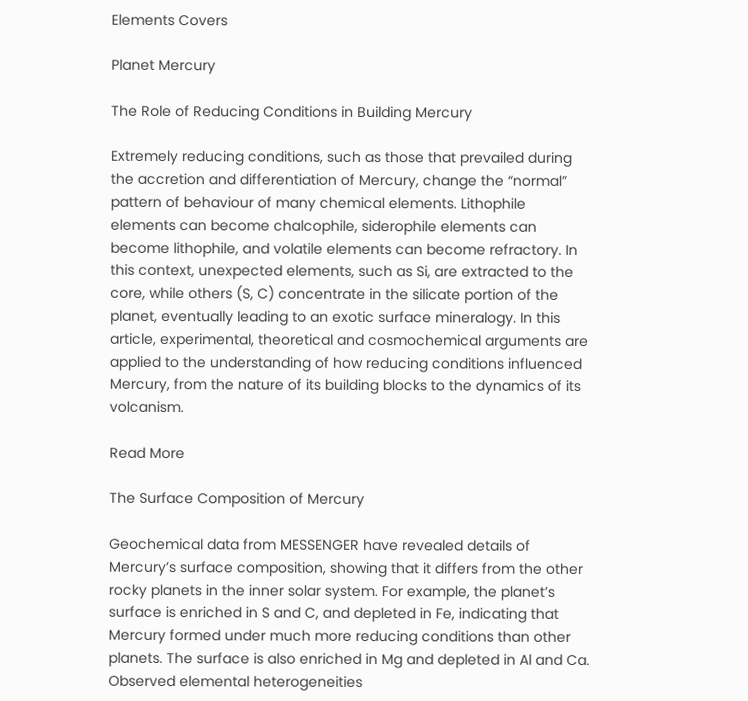Elements Covers

Planet Mercury

The Role of Reducing Conditions in Building Mercury

Extremely reducing conditions, such as those that prevailed during the accretion and differentiation of Mercury, change the “normal” pattern of behaviour of many chemical elements. Lithophile elements can become chalcophile, siderophile elements can become lithophile, and volatile elements can become refractory. In this context, unexpected elements, such as Si, are extracted to the core, while others (S, C) concentrate in the silicate portion of the planet, eventually leading to an exotic surface mineralogy. In this article, experimental, theoretical and cosmochemical arguments are applied to the understanding of how reducing conditions influenced Mercury, from the nature of its building blocks to the dynamics of its volcanism.

Read More

The Surface Composition of Mercury

Geochemical data from MESSENGER have revealed details of Mercury’s surface composition, showing that it differs from the other rocky planets in the inner solar system. For example, the planet’s surface is enriched in S and C, and depleted in Fe, indicating that Mercury formed under much more reducing conditions than other planets. The surface is also enriched in Mg and depleted in Al and Ca. Observed elemental heterogeneities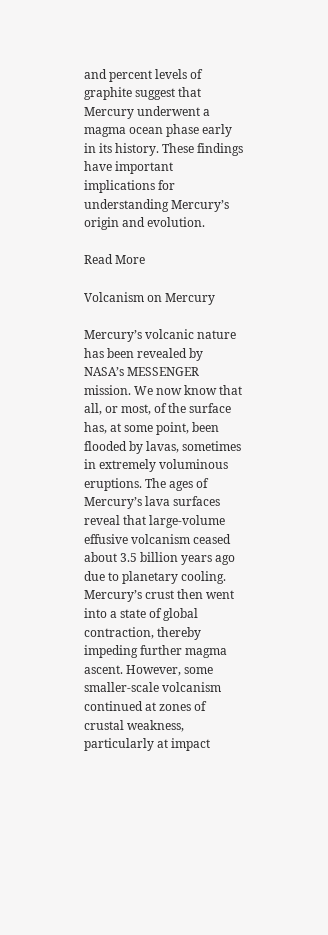and percent levels of graphite suggest that Mercury underwent a magma ocean phase early in its history. These findings have important implications for understanding Mercury’s origin and evolution.

Read More

Volcanism on Mercury

Mercury’s volcanic nature has been revealed by NASA’s MESSENGER mission. We now know that all, or most, of the surface has, at some point, been flooded by lavas, sometimes in extremely voluminous eruptions. The ages of Mercury’s lava surfaces reveal that large-volume effusive volcanism ceased about 3.5 billion years ago due to planetary cooling. Mercury’s crust then went into a state of global contraction, thereby impeding further magma ascent. However, some smaller-scale volcanism continued at zones of crustal weakness, particularly at impact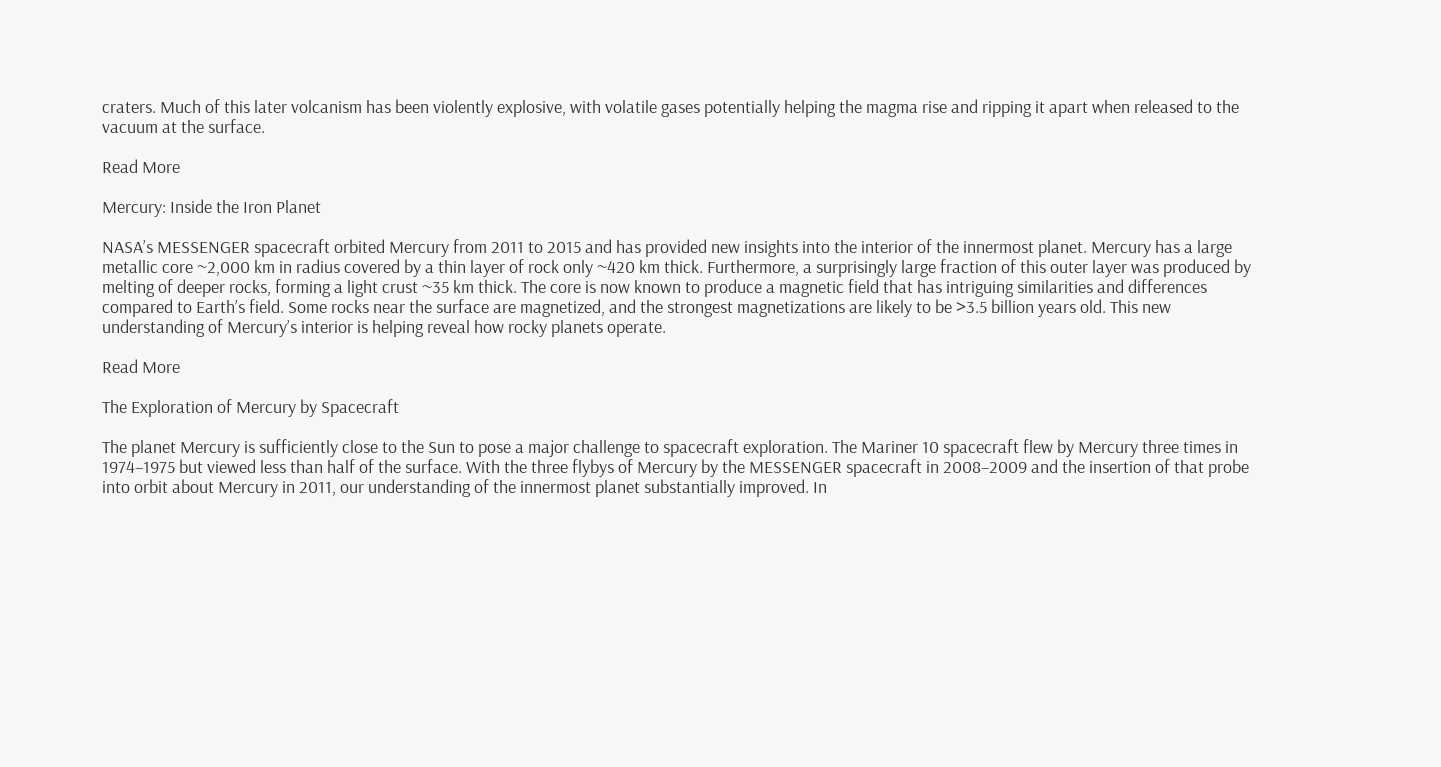craters. Much of this later volcanism has been violently explosive, with volatile gases potentially helping the magma rise and ripping it apart when released to the vacuum at the surface.

Read More

Mercury: Inside the Iron Planet

NASA’s MESSENGER spacecraft orbited Mercury from 2011 to 2015 and has provided new insights into the interior of the innermost planet. Mercury has a large metallic core ~2,000 km in radius covered by a thin layer of rock only ~420 km thick. Furthermore, a surprisingly large fraction of this outer layer was produced by melting of deeper rocks, forming a light crust ~35 km thick. The core is now known to produce a magnetic field that has intriguing similarities and differences compared to Earth’s field. Some rocks near the surface are magnetized, and the strongest magnetizations are likely to be >3.5 billion years old. This new understanding of Mercury’s interior is helping reveal how rocky planets operate.

Read More

The Exploration of Mercury by Spacecraft

The planet Mercury is sufficiently close to the Sun to pose a major challenge to spacecraft exploration. The Mariner 10 spacecraft flew by Mercury three times in 1974–1975 but viewed less than half of the surface. With the three flybys of Mercury by the MESSENGER spacecraft in 2008–2009 and the insertion of that probe into orbit about Mercury in 2011, our understanding of the innermost planet substantially improved. In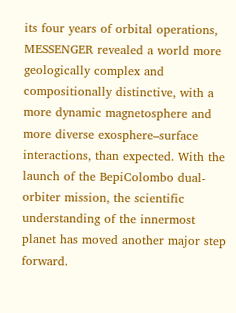its four years of orbital operations, MESSENGER revealed a world more geologically complex and compositionally distinctive, with a more dynamic magnetosphere and more diverse exosphere–surface interactions, than expected. With the launch of the BepiColombo dual-orbiter mission, the scientific understanding of the innermost planet has moved another major step forward.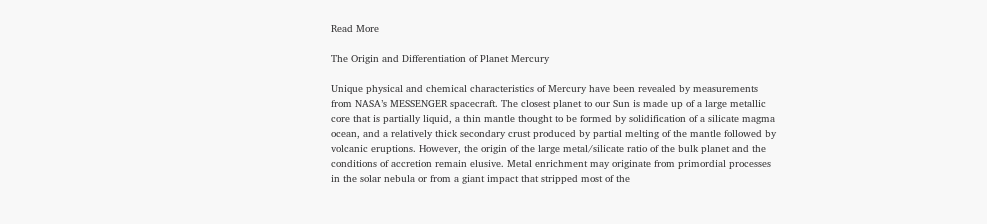Read More

The Origin and Differentiation of Planet Mercury

Unique physical and chemical characteristics of Mercury have been revealed by measurements from NASA’s MESSENGER spacecraft. The closest planet to our Sun is made up of a large metallic core that is partially liquid, a thin mantle thought to be formed by solidification of a silicate magma ocean, and a relatively thick secondary crust produced by partial melting of the mantle followed by volcanic eruptions. However, the origin of the large metal/silicate ratio of the bulk planet and the conditions of accretion remain elusive. Metal enrichment may originate from primordial processes in the solar nebula or from a giant impact that stripped most of the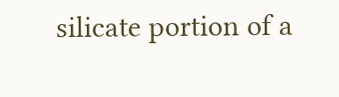silicate portion of a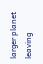larger planet leaving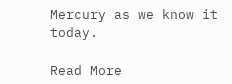Mercury as we know it today.

Read More